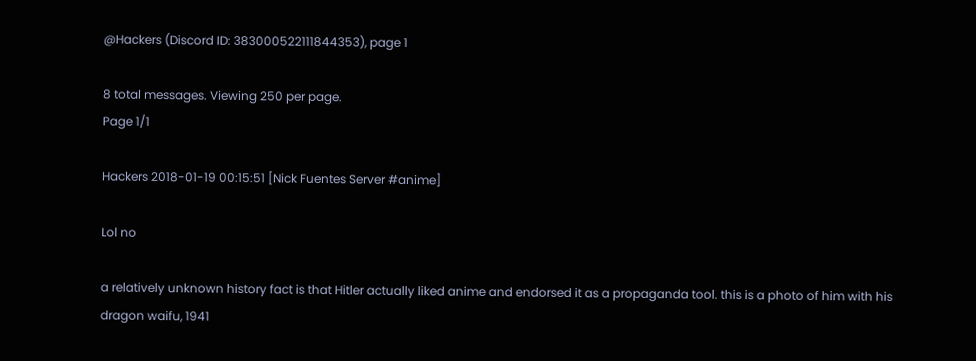@Hackers (Discord ID: 383000522111844353), page 1

8 total messages. Viewing 250 per page.
Page 1/1

Hackers 2018-01-19 00:15:51 [Nick Fuentes Server #anime]

Lol no

a relatively unknown history fact is that Hitler actually liked anime and endorsed it as a propaganda tool. this is a photo of him with his dragon waifu, 1941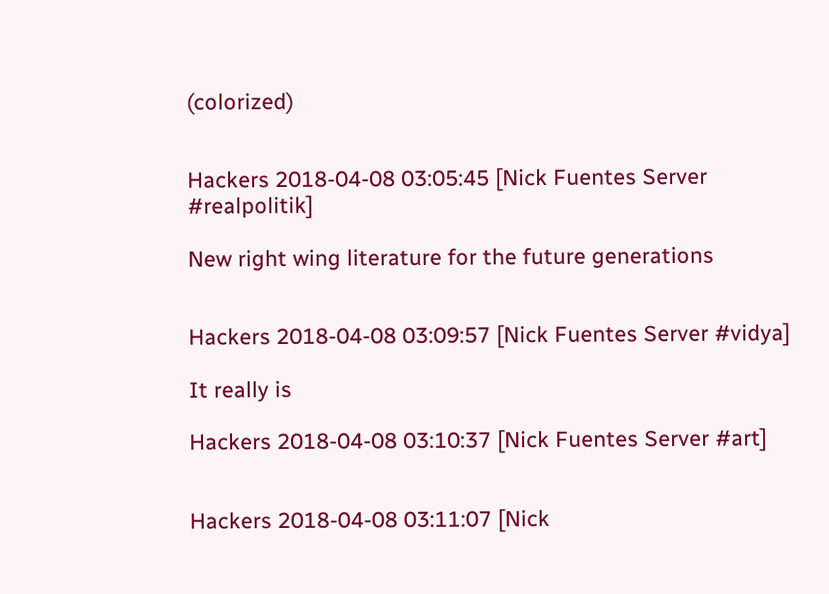(colorized)


Hackers 2018-04-08 03:05:45 [Nick Fuentes Server #realpolitik]

New right wing literature for the future generations


Hackers 2018-04-08 03:09:57 [Nick Fuentes Server #vidya]

It really is

Hackers 2018-04-08 03:10:37 [Nick Fuentes Server #art]


Hackers 2018-04-08 03:11:07 [Nick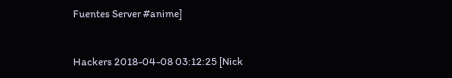Fuentes Server #anime]


Hackers 2018-04-08 03:12:25 [Nick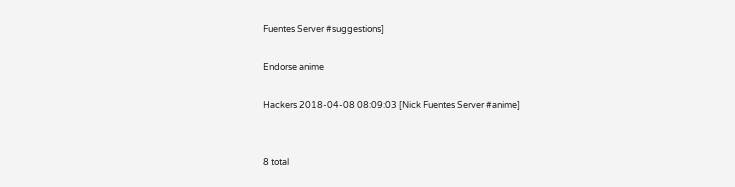Fuentes Server #suggestions]

Endorse anime

Hackers 2018-04-08 08:09:03 [Nick Fuentes Server #anime]


8 total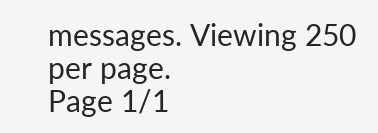messages. Viewing 250 per page.
Page 1/1